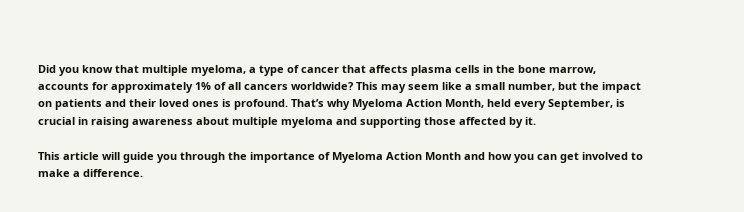Did you know that multiple myeloma, a type of cancer that affects plasma cells in the bone marrow, accounts for approximately 1% of all cancers worldwide? This may seem like a small number, but the impact on patients and their loved ones is profound. That’s why Myeloma Action Month, held every September, is crucial in raising awareness about multiple myeloma and supporting those affected by it.

This article will guide you through the importance of Myeloma Action Month and how you can get involved to make a difference.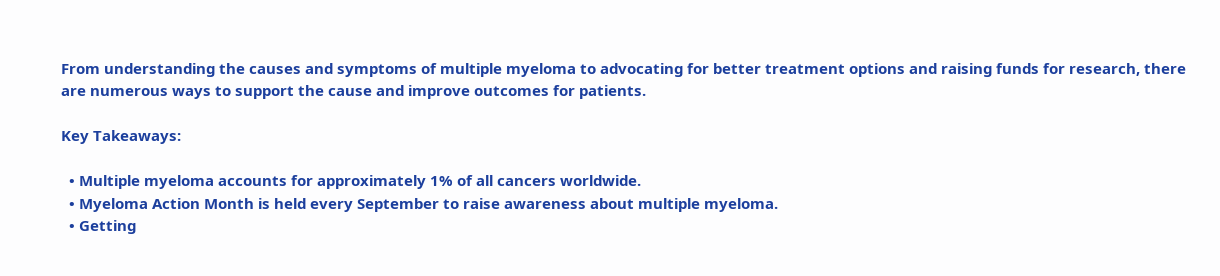From understanding the causes and symptoms of multiple myeloma to advocating for better treatment options and raising funds for research, there are numerous ways to support the cause and improve outcomes for patients.

Key Takeaways:

  • Multiple myeloma accounts for approximately 1% of all cancers worldwide.
  • Myeloma Action Month is held every September to raise awareness about multiple myeloma.
  • Getting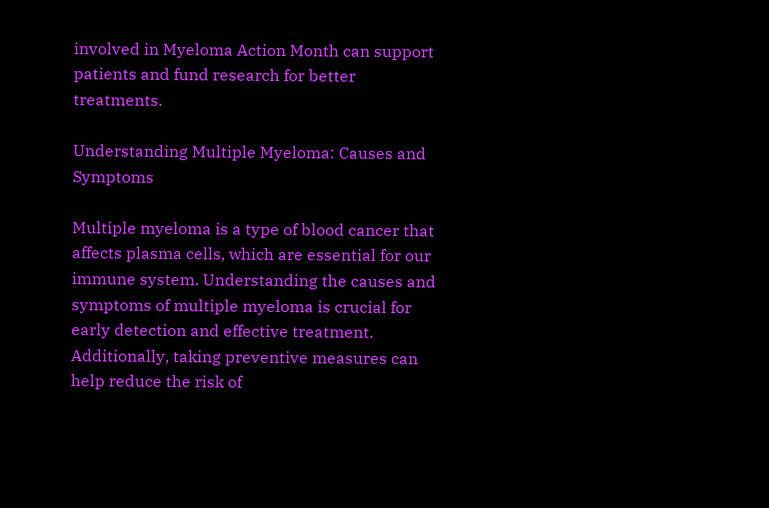involved in Myeloma Action Month can support patients and fund research for better treatments.

Understanding Multiple Myeloma: Causes and Symptoms

Multiple myeloma is a type of blood cancer that affects plasma cells, which are essential for our immune system. Understanding the causes and symptoms of multiple myeloma is crucial for early detection and effective treatment. Additionally, taking preventive measures can help reduce the risk of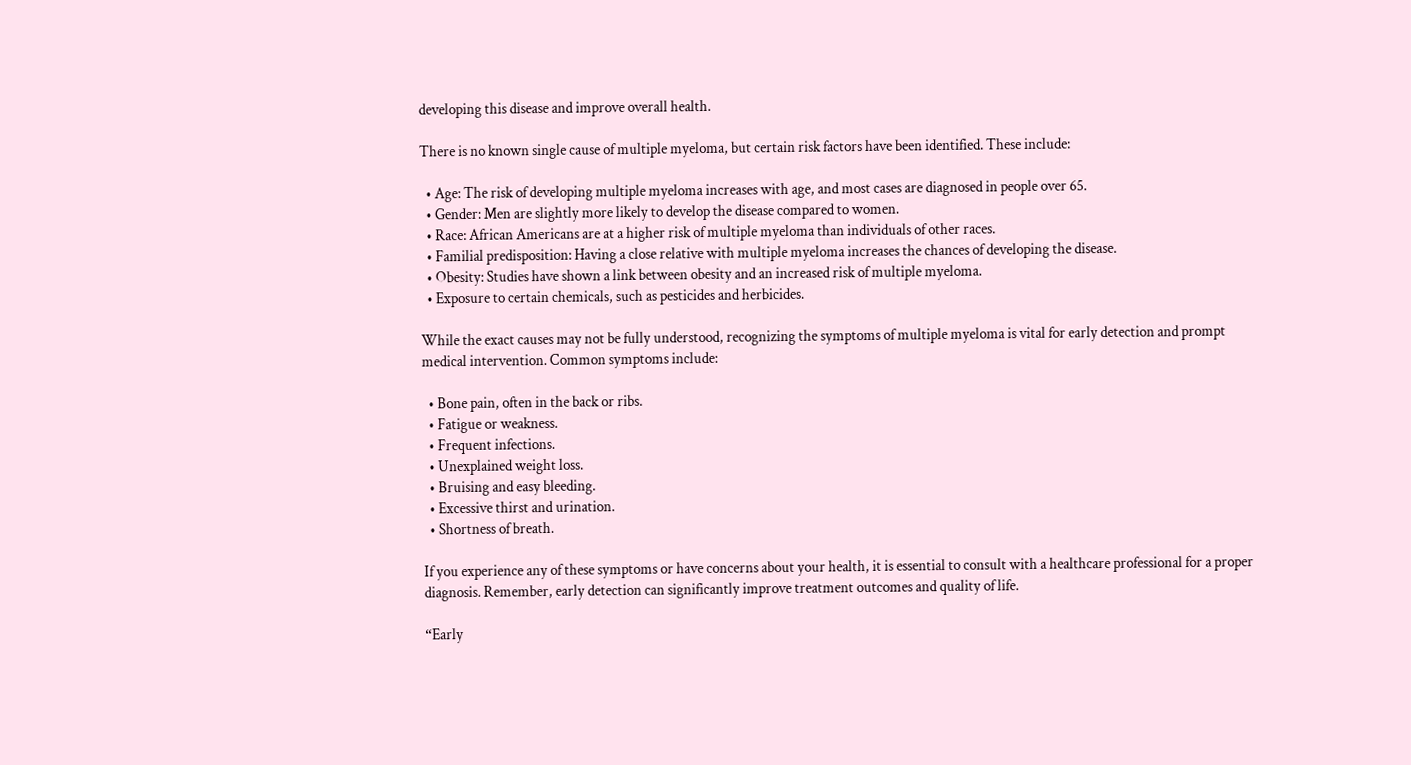developing this disease and improve overall health.

There is no known single cause of multiple myeloma, but certain risk factors have been identified. These include:

  • Age: The risk of developing multiple myeloma increases with age, and most cases are diagnosed in people over 65.
  • Gender: Men are slightly more likely to develop the disease compared to women.
  • Race: African Americans are at a higher risk of multiple myeloma than individuals of other races.
  • Familial predisposition: Having a close relative with multiple myeloma increases the chances of developing the disease.
  • Obesity: Studies have shown a link between obesity and an increased risk of multiple myeloma.
  • Exposure to certain chemicals, such as pesticides and herbicides.

While the exact causes may not be fully understood, recognizing the symptoms of multiple myeloma is vital for early detection and prompt medical intervention. Common symptoms include:

  • Bone pain, often in the back or ribs.
  • Fatigue or weakness.
  • Frequent infections.
  • Unexplained weight loss.
  • Bruising and easy bleeding.
  • Excessive thirst and urination.
  • Shortness of breath.

If you experience any of these symptoms or have concerns about your health, it is essential to consult with a healthcare professional for a proper diagnosis. Remember, early detection can significantly improve treatment outcomes and quality of life.

“Early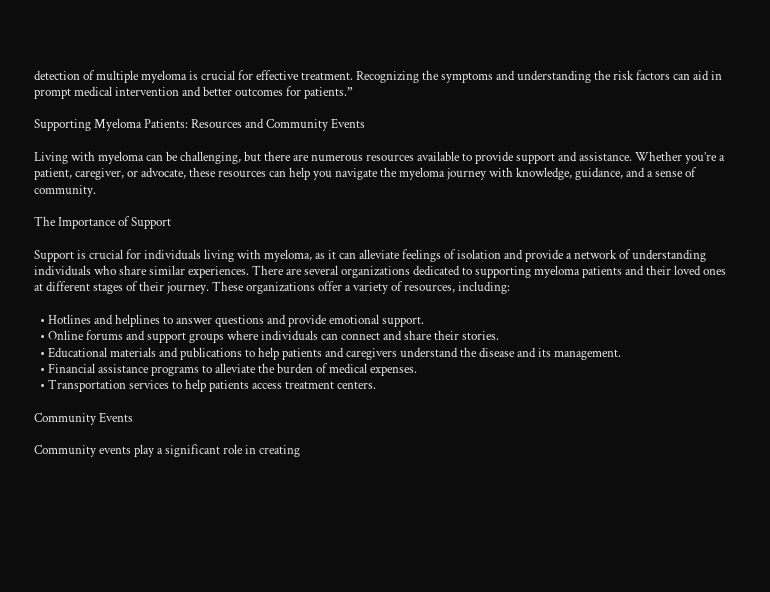detection of multiple myeloma is crucial for effective treatment. Recognizing the symptoms and understanding the risk factors can aid in prompt medical intervention and better outcomes for patients.”

Supporting Myeloma Patients: Resources and Community Events

Living with myeloma can be challenging, but there are numerous resources available to provide support and assistance. Whether you’re a patient, caregiver, or advocate, these resources can help you navigate the myeloma journey with knowledge, guidance, and a sense of community.

The Importance of Support

Support is crucial for individuals living with myeloma, as it can alleviate feelings of isolation and provide a network of understanding individuals who share similar experiences. There are several organizations dedicated to supporting myeloma patients and their loved ones at different stages of their journey. These organizations offer a variety of resources, including:

  • Hotlines and helplines to answer questions and provide emotional support.
  • Online forums and support groups where individuals can connect and share their stories.
  • Educational materials and publications to help patients and caregivers understand the disease and its management.
  • Financial assistance programs to alleviate the burden of medical expenses.
  • Transportation services to help patients access treatment centers.

Community Events

Community events play a significant role in creating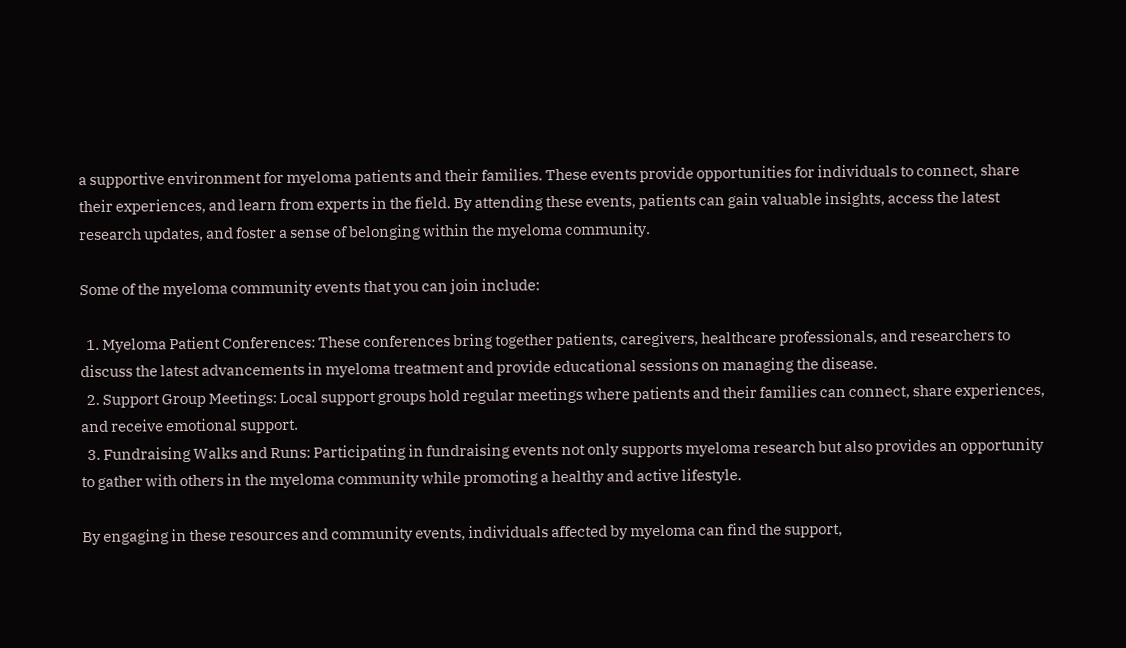a supportive environment for myeloma patients and their families. These events provide opportunities for individuals to connect, share their experiences, and learn from experts in the field. By attending these events, patients can gain valuable insights, access the latest research updates, and foster a sense of belonging within the myeloma community.

Some of the myeloma community events that you can join include:

  1. Myeloma Patient Conferences: These conferences bring together patients, caregivers, healthcare professionals, and researchers to discuss the latest advancements in myeloma treatment and provide educational sessions on managing the disease.
  2. Support Group Meetings: Local support groups hold regular meetings where patients and their families can connect, share experiences, and receive emotional support.
  3. Fundraising Walks and Runs: Participating in fundraising events not only supports myeloma research but also provides an opportunity to gather with others in the myeloma community while promoting a healthy and active lifestyle.

By engaging in these resources and community events, individuals affected by myeloma can find the support,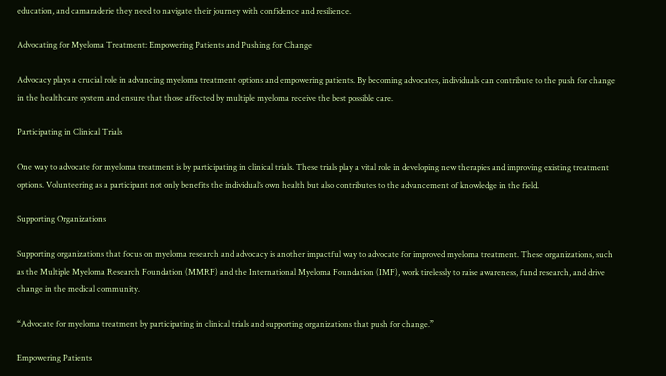education, and camaraderie they need to navigate their journey with confidence and resilience.

Advocating for Myeloma Treatment: Empowering Patients and Pushing for Change

Advocacy plays a crucial role in advancing myeloma treatment options and empowering patients. By becoming advocates, individuals can contribute to the push for change in the healthcare system and ensure that those affected by multiple myeloma receive the best possible care.

Participating in Clinical Trials

One way to advocate for myeloma treatment is by participating in clinical trials. These trials play a vital role in developing new therapies and improving existing treatment options. Volunteering as a participant not only benefits the individual’s own health but also contributes to the advancement of knowledge in the field.

Supporting Organizations

Supporting organizations that focus on myeloma research and advocacy is another impactful way to advocate for improved myeloma treatment. These organizations, such as the Multiple Myeloma Research Foundation (MMRF) and the International Myeloma Foundation (IMF), work tirelessly to raise awareness, fund research, and drive change in the medical community.

“Advocate for myeloma treatment by participating in clinical trials and supporting organizations that push for change.”

Empowering Patients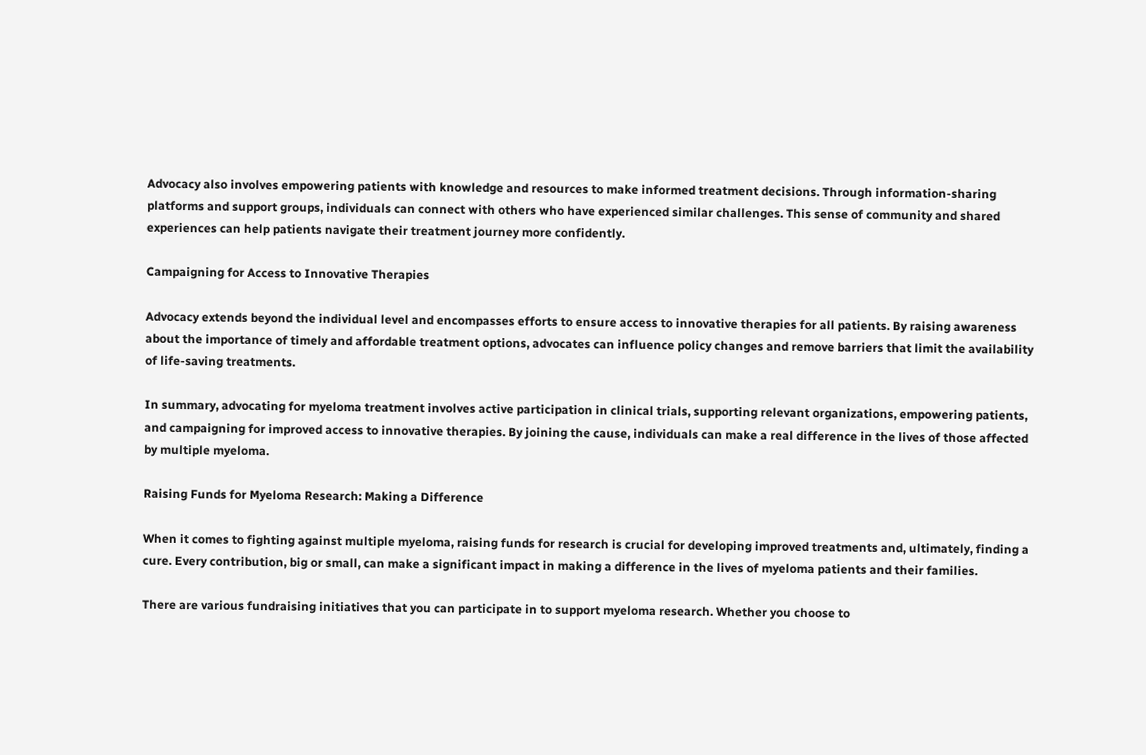Advocacy also involves empowering patients with knowledge and resources to make informed treatment decisions. Through information-sharing platforms and support groups, individuals can connect with others who have experienced similar challenges. This sense of community and shared experiences can help patients navigate their treatment journey more confidently.

Campaigning for Access to Innovative Therapies

Advocacy extends beyond the individual level and encompasses efforts to ensure access to innovative therapies for all patients. By raising awareness about the importance of timely and affordable treatment options, advocates can influence policy changes and remove barriers that limit the availability of life-saving treatments.

In summary, advocating for myeloma treatment involves active participation in clinical trials, supporting relevant organizations, empowering patients, and campaigning for improved access to innovative therapies. By joining the cause, individuals can make a real difference in the lives of those affected by multiple myeloma.

Raising Funds for Myeloma Research: Making a Difference

When it comes to fighting against multiple myeloma, raising funds for research is crucial for developing improved treatments and, ultimately, finding a cure. Every contribution, big or small, can make a significant impact in making a difference in the lives of myeloma patients and their families.

There are various fundraising initiatives that you can participate in to support myeloma research. Whether you choose to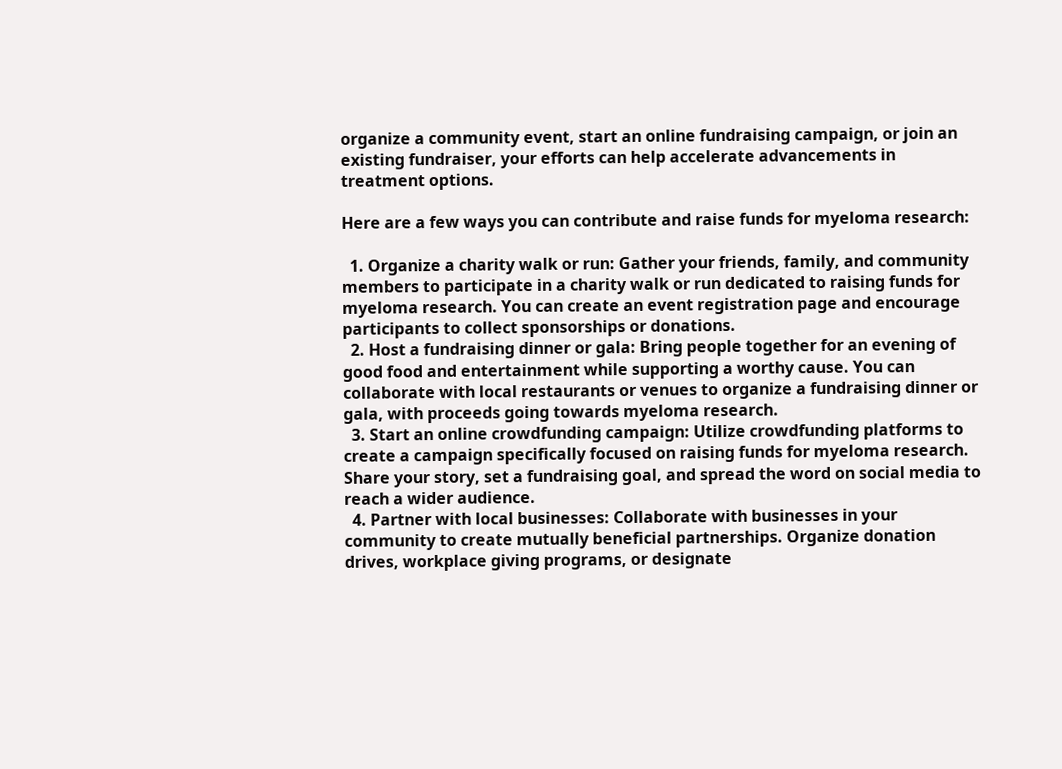organize a community event, start an online fundraising campaign, or join an existing fundraiser, your efforts can help accelerate advancements in treatment options.

Here are a few ways you can contribute and raise funds for myeloma research:

  1. Organize a charity walk or run: Gather your friends, family, and community members to participate in a charity walk or run dedicated to raising funds for myeloma research. You can create an event registration page and encourage participants to collect sponsorships or donations.
  2. Host a fundraising dinner or gala: Bring people together for an evening of good food and entertainment while supporting a worthy cause. You can collaborate with local restaurants or venues to organize a fundraising dinner or gala, with proceeds going towards myeloma research.
  3. Start an online crowdfunding campaign: Utilize crowdfunding platforms to create a campaign specifically focused on raising funds for myeloma research. Share your story, set a fundraising goal, and spread the word on social media to reach a wider audience.
  4. Partner with local businesses: Collaborate with businesses in your community to create mutually beneficial partnerships. Organize donation drives, workplace giving programs, or designate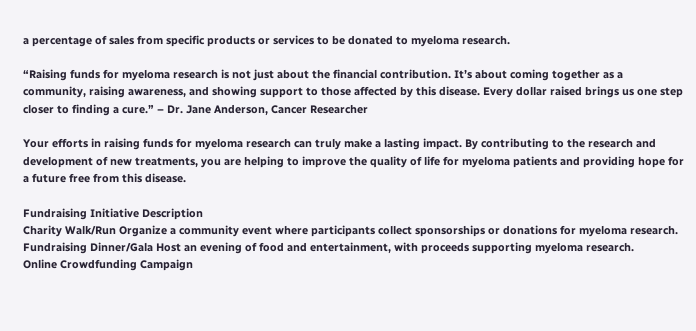a percentage of sales from specific products or services to be donated to myeloma research.

“Raising funds for myeloma research is not just about the financial contribution. It’s about coming together as a community, raising awareness, and showing support to those affected by this disease. Every dollar raised brings us one step closer to finding a cure.” – Dr. Jane Anderson, Cancer Researcher

Your efforts in raising funds for myeloma research can truly make a lasting impact. By contributing to the research and development of new treatments, you are helping to improve the quality of life for myeloma patients and providing hope for a future free from this disease.

Fundraising Initiative Description
Charity Walk/Run Organize a community event where participants collect sponsorships or donations for myeloma research.
Fundraising Dinner/Gala Host an evening of food and entertainment, with proceeds supporting myeloma research.
Online Crowdfunding Campaign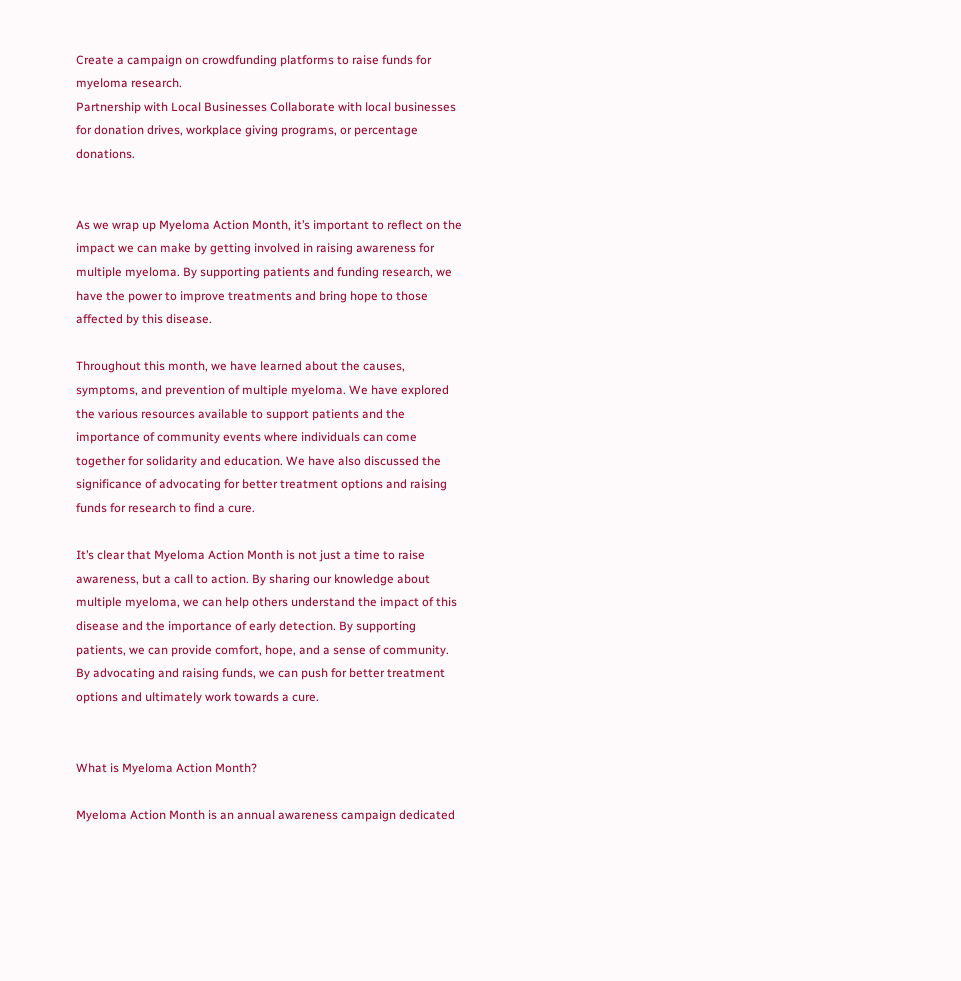Create a campaign on crowdfunding platforms to raise funds for myeloma research.
Partnership with Local Businesses Collaborate with local businesses for donation drives, workplace giving programs, or percentage donations.


As we wrap up Myeloma Action Month, it’s important to reflect on the impact we can make by getting involved in raising awareness for multiple myeloma. By supporting patients and funding research, we have the power to improve treatments and bring hope to those affected by this disease.

Throughout this month, we have learned about the causes, symptoms, and prevention of multiple myeloma. We have explored the various resources available to support patients and the importance of community events where individuals can come together for solidarity and education. We have also discussed the significance of advocating for better treatment options and raising funds for research to find a cure.

It’s clear that Myeloma Action Month is not just a time to raise awareness, but a call to action. By sharing our knowledge about multiple myeloma, we can help others understand the impact of this disease and the importance of early detection. By supporting patients, we can provide comfort, hope, and a sense of community. By advocating and raising funds, we can push for better treatment options and ultimately work towards a cure.


What is Myeloma Action Month?

Myeloma Action Month is an annual awareness campaign dedicated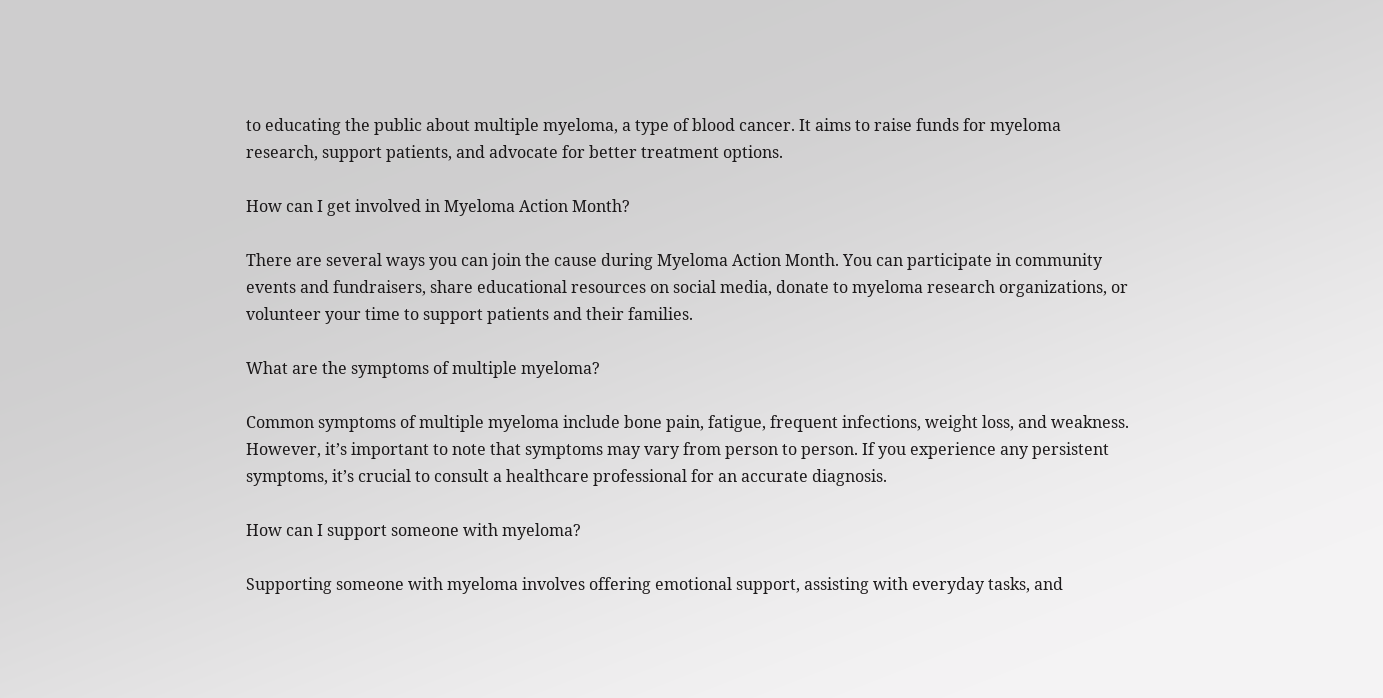to educating the public about multiple myeloma, a type of blood cancer. It aims to raise funds for myeloma research, support patients, and advocate for better treatment options.

How can I get involved in Myeloma Action Month?

There are several ways you can join the cause during Myeloma Action Month. You can participate in community events and fundraisers, share educational resources on social media, donate to myeloma research organizations, or volunteer your time to support patients and their families.

What are the symptoms of multiple myeloma?

Common symptoms of multiple myeloma include bone pain, fatigue, frequent infections, weight loss, and weakness. However, it’s important to note that symptoms may vary from person to person. If you experience any persistent symptoms, it’s crucial to consult a healthcare professional for an accurate diagnosis.

How can I support someone with myeloma?

Supporting someone with myeloma involves offering emotional support, assisting with everyday tasks, and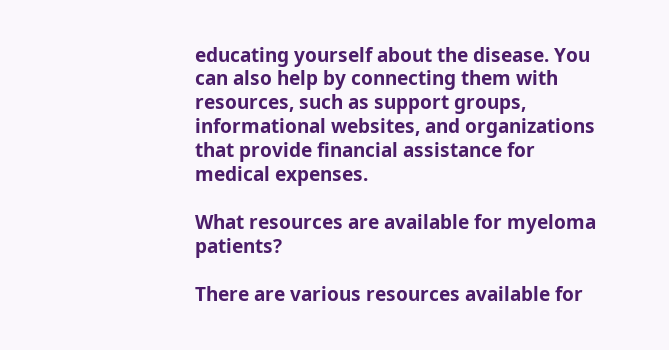educating yourself about the disease. You can also help by connecting them with resources, such as support groups, informational websites, and organizations that provide financial assistance for medical expenses.

What resources are available for myeloma patients?

There are various resources available for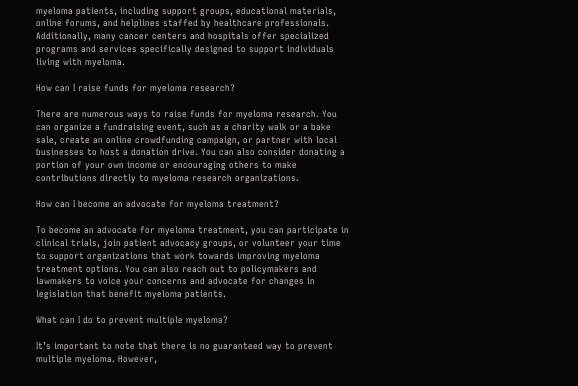myeloma patients, including support groups, educational materials, online forums, and helplines staffed by healthcare professionals. Additionally, many cancer centers and hospitals offer specialized programs and services specifically designed to support individuals living with myeloma.

How can I raise funds for myeloma research?

There are numerous ways to raise funds for myeloma research. You can organize a fundraising event, such as a charity walk or a bake sale, create an online crowdfunding campaign, or partner with local businesses to host a donation drive. You can also consider donating a portion of your own income or encouraging others to make contributions directly to myeloma research organizations.

How can I become an advocate for myeloma treatment?

To become an advocate for myeloma treatment, you can participate in clinical trials, join patient advocacy groups, or volunteer your time to support organizations that work towards improving myeloma treatment options. You can also reach out to policymakers and lawmakers to voice your concerns and advocate for changes in legislation that benefit myeloma patients.

What can I do to prevent multiple myeloma?

It’s important to note that there is no guaranteed way to prevent multiple myeloma. However,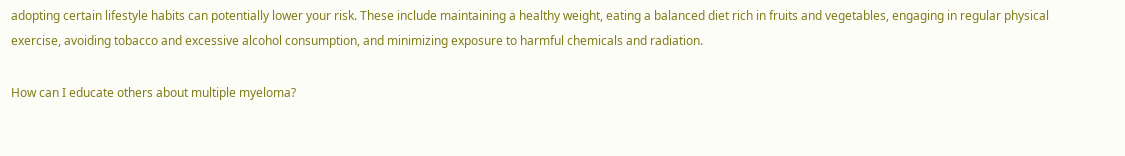adopting certain lifestyle habits can potentially lower your risk. These include maintaining a healthy weight, eating a balanced diet rich in fruits and vegetables, engaging in regular physical exercise, avoiding tobacco and excessive alcohol consumption, and minimizing exposure to harmful chemicals and radiation.

How can I educate others about multiple myeloma?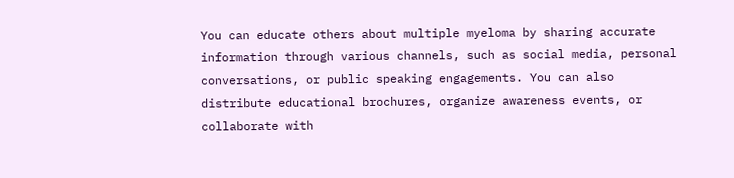You can educate others about multiple myeloma by sharing accurate information through various channels, such as social media, personal conversations, or public speaking engagements. You can also distribute educational brochures, organize awareness events, or collaborate with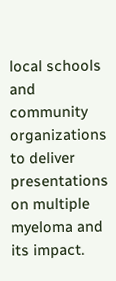local schools and community organizations to deliver presentations on multiple myeloma and its impact.